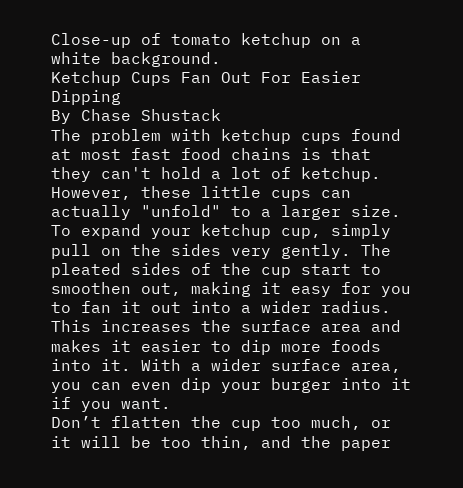Close-up of tomato ketchup on a white background.
Ketchup Cups Fan Out For Easier Dipping
By Chase Shustack
The problem with ketchup cups found at most fast food chains is that they can't hold a lot of ketchup. However, these little cups can actually "unfold" to a larger size.
To expand your ketchup cup, simply pull on the sides very gently. The pleated sides of the cup start to smoothen out, making it easy for you to fan it out into a wider radius.
This increases the surface area and makes it easier to dip more foods into it. With a wider surface area, you can even dip your burger into it if you want.
Don’t flatten the cup too much, or it will be too thin, and the paper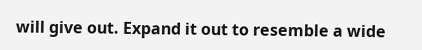will give out. Expand it out to resemble a wide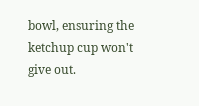bowl, ensuring the ketchup cup won't give out.